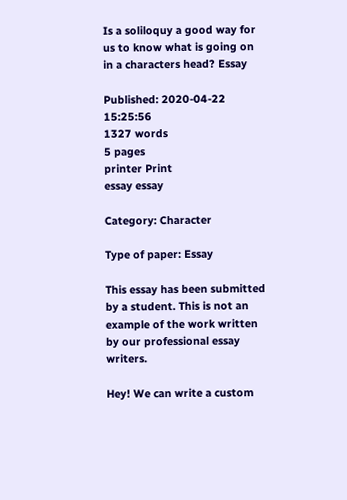Is a soliloquy a good way for us to know what is going on in a characters head? Essay

Published: 2020-04-22 15:25:56
1327 words
5 pages
printer Print
essay essay

Category: Character

Type of paper: Essay

This essay has been submitted by a student. This is not an example of the work written by our professional essay writers.

Hey! We can write a custom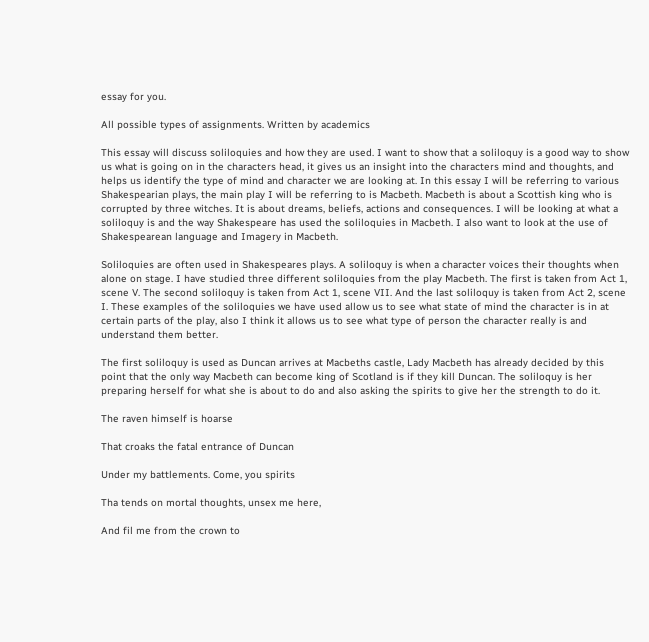essay for you.

All possible types of assignments. Written by academics

This essay will discuss soliloquies and how they are used. I want to show that a soliloquy is a good way to show us what is going on in the characters head, it gives us an insight into the characters mind and thoughts, and helps us identify the type of mind and character we are looking at. In this essay I will be referring to various Shakespearian plays, the main play I will be referring to is Macbeth. Macbeth is about a Scottish king who is corrupted by three witches. It is about dreams, beliefs, actions and consequences. I will be looking at what a soliloquy is and the way Shakespeare has used the soliloquies in Macbeth. I also want to look at the use of Shakespearean language and Imagery in Macbeth.

Soliloquies are often used in Shakespeares plays. A soliloquy is when a character voices their thoughts when alone on stage. I have studied three different soliloquies from the play Macbeth. The first is taken from Act 1, scene V. The second soliloquy is taken from Act 1, scene VII. And the last soliloquy is taken from Act 2, scene I. These examples of the soliloquies we have used allow us to see what state of mind the character is in at certain parts of the play, also I think it allows us to see what type of person the character really is and understand them better.

The first soliloquy is used as Duncan arrives at Macbeths castle, Lady Macbeth has already decided by this point that the only way Macbeth can become king of Scotland is if they kill Duncan. The soliloquy is her preparing herself for what she is about to do and also asking the spirits to give her the strength to do it.

The raven himself is hoarse

That croaks the fatal entrance of Duncan

Under my battlements. Come, you spirits

Tha tends on mortal thoughts, unsex me here,

And fil me from the crown to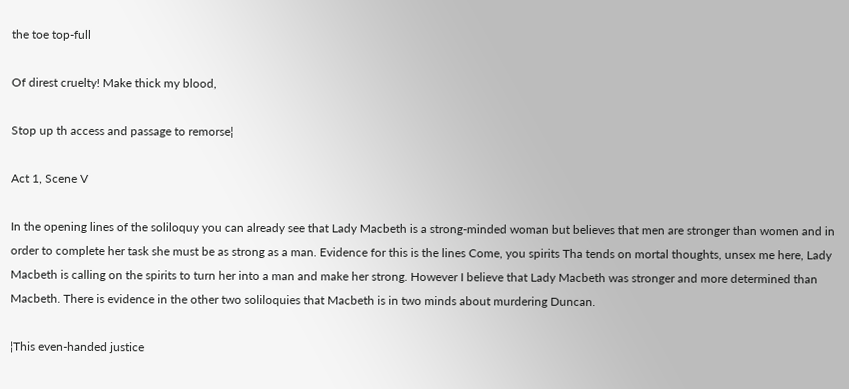the toe top-full

Of direst cruelty! Make thick my blood,

Stop up th access and passage to remorse¦

Act 1, Scene V

In the opening lines of the soliloquy you can already see that Lady Macbeth is a strong-minded woman but believes that men are stronger than women and in order to complete her task she must be as strong as a man. Evidence for this is the lines Come, you spirits Tha tends on mortal thoughts, unsex me here, Lady Macbeth is calling on the spirits to turn her into a man and make her strong. However I believe that Lady Macbeth was stronger and more determined than Macbeth. There is evidence in the other two soliloquies that Macbeth is in two minds about murdering Duncan.

¦This even-handed justice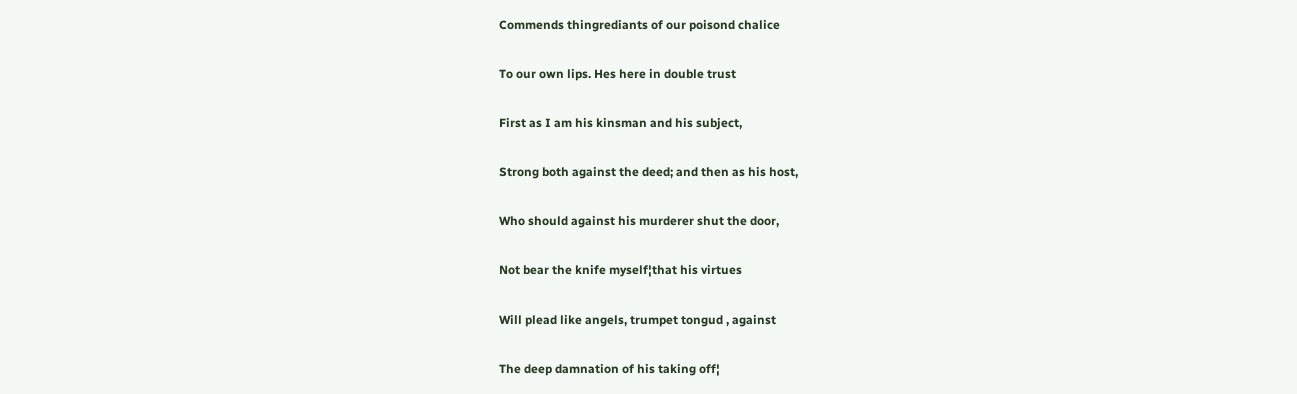Commends thingrediants of our poisond chalice

To our own lips. Hes here in double trust

First as I am his kinsman and his subject,

Strong both against the deed; and then as his host,

Who should against his murderer shut the door,

Not bear the knife myself¦that his virtues

Will plead like angels, trumpet tongud , against

The deep damnation of his taking off¦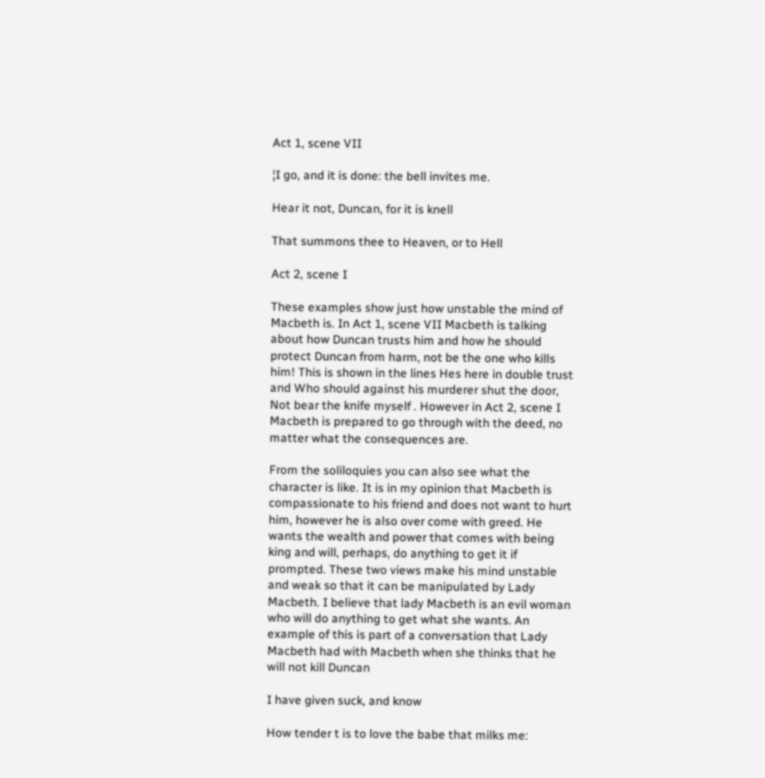Act 1, scene VII

¦I go, and it is done: the bell invites me.

Hear it not, Duncan, for it is knell

That summons thee to Heaven, or to Hell

Act 2, scene I

These examples show just how unstable the mind of Macbeth is. In Act 1, scene VII Macbeth is talking about how Duncan trusts him and how he should protect Duncan from harm, not be the one who kills him! This is shown in the lines Hes here in double trust and Who should against his murderer shut the door, Not bear the knife myself . However in Act 2, scene I Macbeth is prepared to go through with the deed, no matter what the consequences are.

From the soliloquies you can also see what the character is like. It is in my opinion that Macbeth is compassionate to his friend and does not want to hurt him, however he is also over come with greed. He wants the wealth and power that comes with being king and will, perhaps, do anything to get it if prompted. These two views make his mind unstable and weak so that it can be manipulated by Lady Macbeth. I believe that lady Macbeth is an evil woman who will do anything to get what she wants. An example of this is part of a conversation that Lady Macbeth had with Macbeth when she thinks that he will not kill Duncan

I have given suck, and know

How tender t is to love the babe that milks me: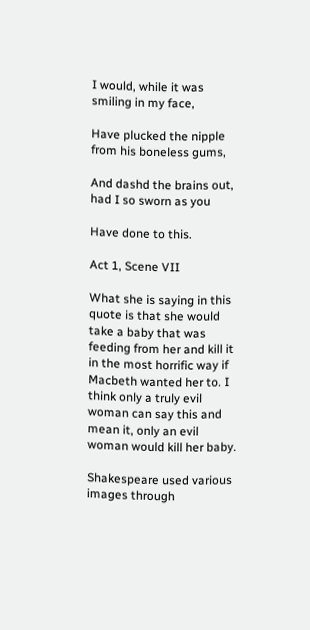I would, while it was smiling in my face,

Have plucked the nipple from his boneless gums,

And dashd the brains out, had I so sworn as you

Have done to this.

Act 1, Scene VII

What she is saying in this quote is that she would take a baby that was feeding from her and kill it in the most horrific way if Macbeth wanted her to. I think only a truly evil woman can say this and mean it, only an evil woman would kill her baby.

Shakespeare used various images through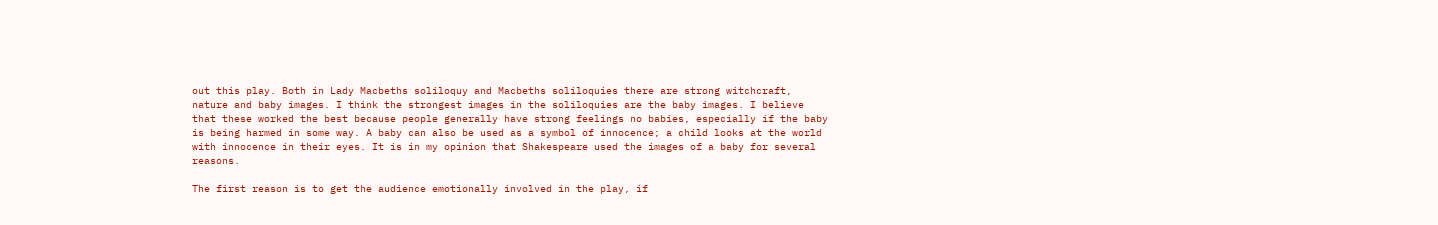out this play. Both in Lady Macbeths soliloquy and Macbeths soliloquies there are strong witchcraft, nature and baby images. I think the strongest images in the soliloquies are the baby images. I believe that these worked the best because people generally have strong feelings no babies, especially if the baby is being harmed in some way. A baby can also be used as a symbol of innocence; a child looks at the world with innocence in their eyes. It is in my opinion that Shakespeare used the images of a baby for several reasons.

The first reason is to get the audience emotionally involved in the play, if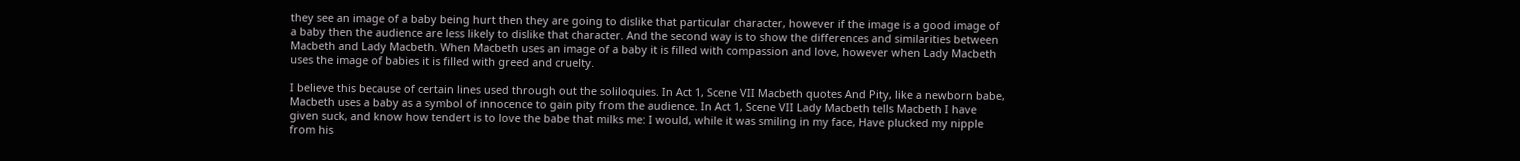they see an image of a baby being hurt then they are going to dislike that particular character, however if the image is a good image of a baby then the audience are less likely to dislike that character. And the second way is to show the differences and similarities between Macbeth and Lady Macbeth. When Macbeth uses an image of a baby it is filled with compassion and love, however when Lady Macbeth uses the image of babies it is filled with greed and cruelty.

I believe this because of certain lines used through out the soliloquies. In Act 1, Scene VII Macbeth quotes And Pity, like a newborn babe, Macbeth uses a baby as a symbol of innocence to gain pity from the audience. In Act 1, Scene VII Lady Macbeth tells Macbeth I have given suck, and know how tendert is to love the babe that milks me: I would, while it was smiling in my face, Have plucked my nipple from his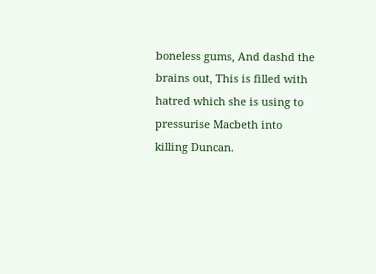boneless gums, And dashd the brains out, This is filled with hatred which she is using to pressurise Macbeth into killing Duncan.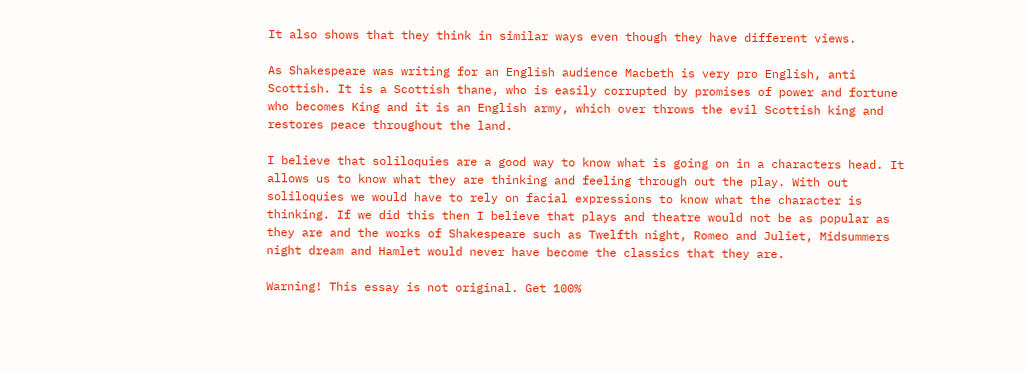It also shows that they think in similar ways even though they have different views.

As Shakespeare was writing for an English audience Macbeth is very pro English, anti Scottish. It is a Scottish thane, who is easily corrupted by promises of power and fortune who becomes King and it is an English army, which over throws the evil Scottish king and restores peace throughout the land.

I believe that soliloquies are a good way to know what is going on in a characters head. It allows us to know what they are thinking and feeling through out the play. With out soliloquies we would have to rely on facial expressions to know what the character is thinking. If we did this then I believe that plays and theatre would not be as popular as they are and the works of Shakespeare such as Twelfth night, Romeo and Juliet, Midsummers night dream and Hamlet would never have become the classics that they are.

Warning! This essay is not original. Get 100%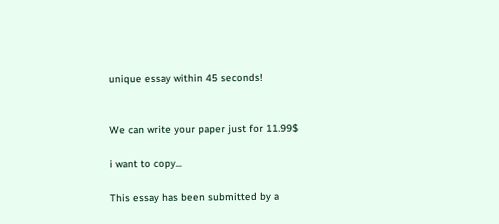unique essay within 45 seconds!


We can write your paper just for 11.99$

i want to copy...

This essay has been submitted by a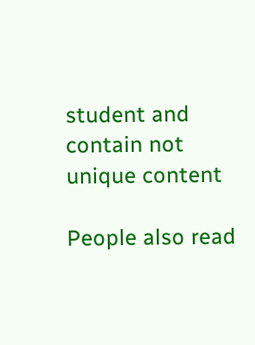student and contain not unique content

People also read